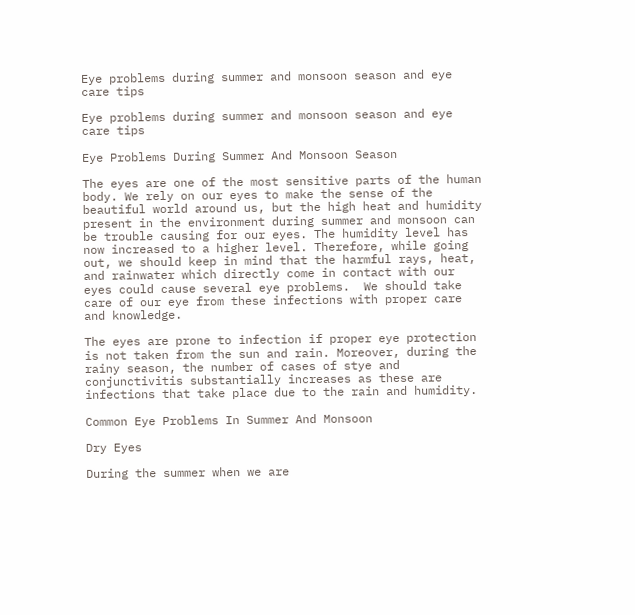Eye problems during summer and monsoon season and eye care tips

Eye problems during summer and monsoon season and eye care tips

Eye Problems During Summer And Monsoon Season

The eyes are one of the most sensitive parts of the human body. We rely on our eyes to make the sense of the beautiful world around us, but the high heat and humidity present in the environment during summer and monsoon can be trouble causing for our eyes. The humidity level has now increased to a higher level. Therefore, while going out, we should keep in mind that the harmful rays, heat, and rainwater which directly come in contact with our eyes could cause several eye problems.  We should take care of our eye from these infections with proper care and knowledge.

The eyes are prone to infection if proper eye protection is not taken from the sun and rain. Moreover, during the rainy season, the number of cases of stye and conjunctivitis substantially increases as these are infections that take place due to the rain and humidity.

Common Eye Problems In Summer And Monsoon

Dry Eyes

During the summer when we are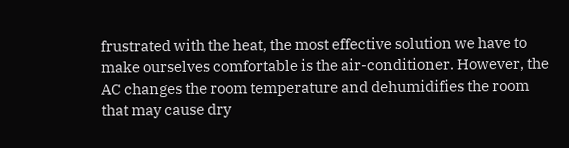frustrated with the heat, the most effective solution we have to make ourselves comfortable is the air-conditioner. However, the AC changes the room temperature and dehumidifies the room that may cause dry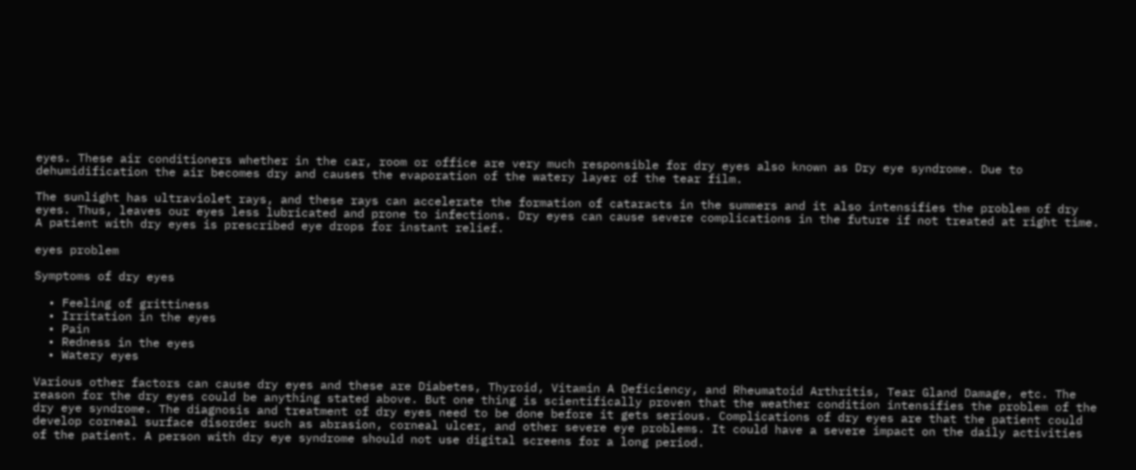eyes. These air conditioners whether in the car, room or office are very much responsible for dry eyes also known as Dry eye syndrome. Due to dehumidification the air becomes dry and causes the evaporation of the watery layer of the tear film.

The sunlight has ultraviolet rays, and these rays can accelerate the formation of cataracts in the summers and it also intensifies the problem of dry eyes. Thus, leaves our eyes less lubricated and prone to infections. Dry eyes can cause severe complications in the future if not treated at right time. A patient with dry eyes is prescribed eye drops for instant relief.

eyes problem

Symptoms of dry eyes

  • Feeling of grittiness
  • Irritation in the eyes
  • Pain
  • Redness in the eyes
  • Watery eyes

Various other factors can cause dry eyes and these are Diabetes, Thyroid, Vitamin A Deficiency, and Rheumatoid Arthritis, Tear Gland Damage, etc. The reason for the dry eyes could be anything stated above. But one thing is scientifically proven that the weather condition intensifies the problem of the dry eye syndrome. The diagnosis and treatment of dry eyes need to be done before it gets serious. Complications of dry eyes are that the patient could develop corneal surface disorder such as abrasion, corneal ulcer, and other severe eye problems. It could have a severe impact on the daily activities of the patient. A person with dry eye syndrome should not use digital screens for a long period.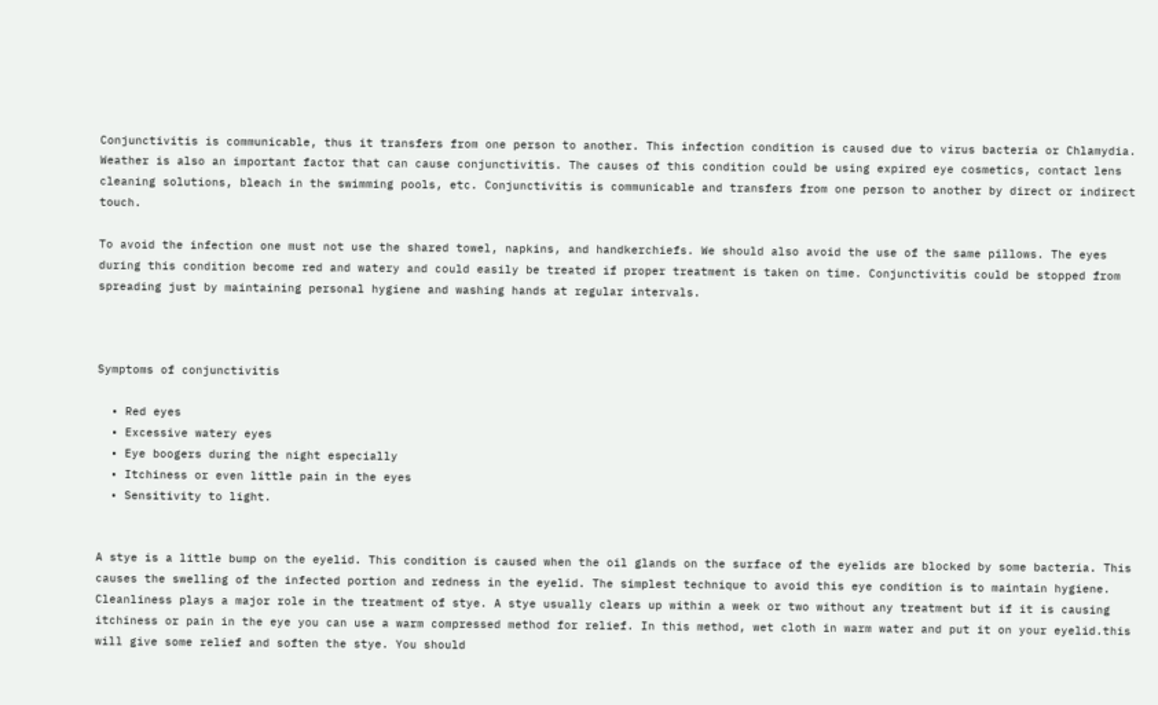Conjunctivitis is communicable, thus it transfers from one person to another. This infection condition is caused due to virus bacteria or Chlamydia. Weather is also an important factor that can cause conjunctivitis. The causes of this condition could be using expired eye cosmetics, contact lens cleaning solutions, bleach in the swimming pools, etc. Conjunctivitis is communicable and transfers from one person to another by direct or indirect touch.

To avoid the infection one must not use the shared towel, napkins, and handkerchiefs. We should also avoid the use of the same pillows. The eyes during this condition become red and watery and could easily be treated if proper treatment is taken on time. Conjunctivitis could be stopped from spreading just by maintaining personal hygiene and washing hands at regular intervals.



Symptoms of conjunctivitis

  • Red eyes
  • Excessive watery eyes
  • Eye boogers during the night especially
  • Itchiness or even little pain in the eyes
  • Sensitivity to light.


A stye is a little bump on the eyelid. This condition is caused when the oil glands on the surface of the eyelids are blocked by some bacteria. This causes the swelling of the infected portion and redness in the eyelid. The simplest technique to avoid this eye condition is to maintain hygiene. Cleanliness plays a major role in the treatment of stye. A stye usually clears up within a week or two without any treatment but if it is causing itchiness or pain in the eye you can use a warm compressed method for relief. In this method, wet cloth in warm water and put it on your eyelid.this will give some relief and soften the stye. You should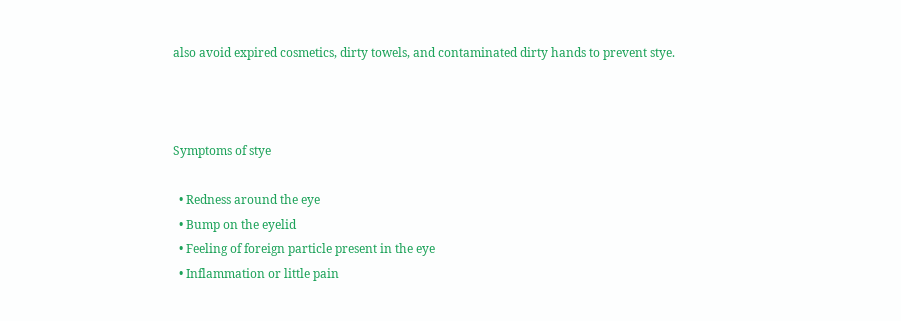also avoid expired cosmetics, dirty towels, and contaminated dirty hands to prevent stye.



Symptoms of stye

  • Redness around the eye
  • Bump on the eyelid
  • Feeling of foreign particle present in the eye
  • Inflammation or little pain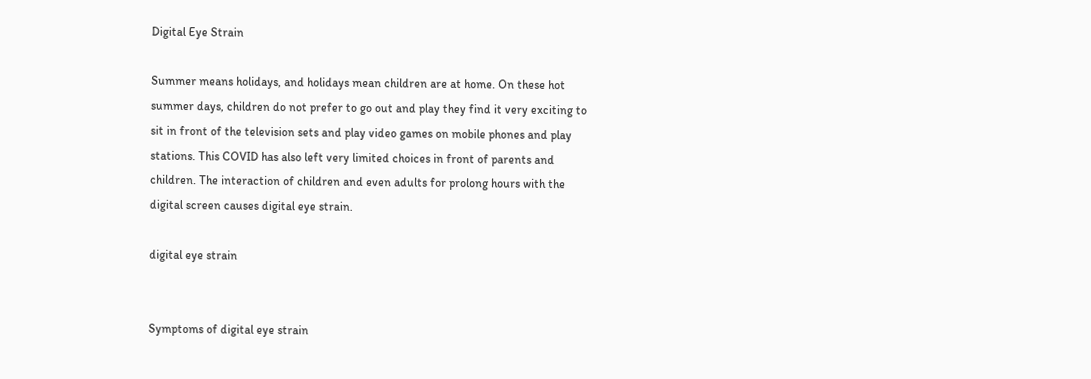Digital Eye Strain

Summer means holidays, and holidays mean children are at home. On these hot summer days, children do not prefer to go out and play they find it very exciting to sit in front of the television sets and play video games on mobile phones and play stations. This COVID has also left very limited choices in front of parents and children. The interaction of children and even adults for prolong hours with the digital screen causes digital eye strain.

digital eye strain


Symptoms of digital eye strain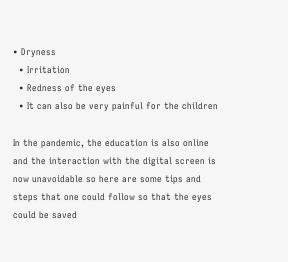• Dryness
  • Irritation
  • Redness of the eyes
  • It can also be very painful for the children

In the pandemic, the education is also online and the interaction with the digital screen is now unavoidable so here are some tips and steps that one could follow so that the eyes could be saved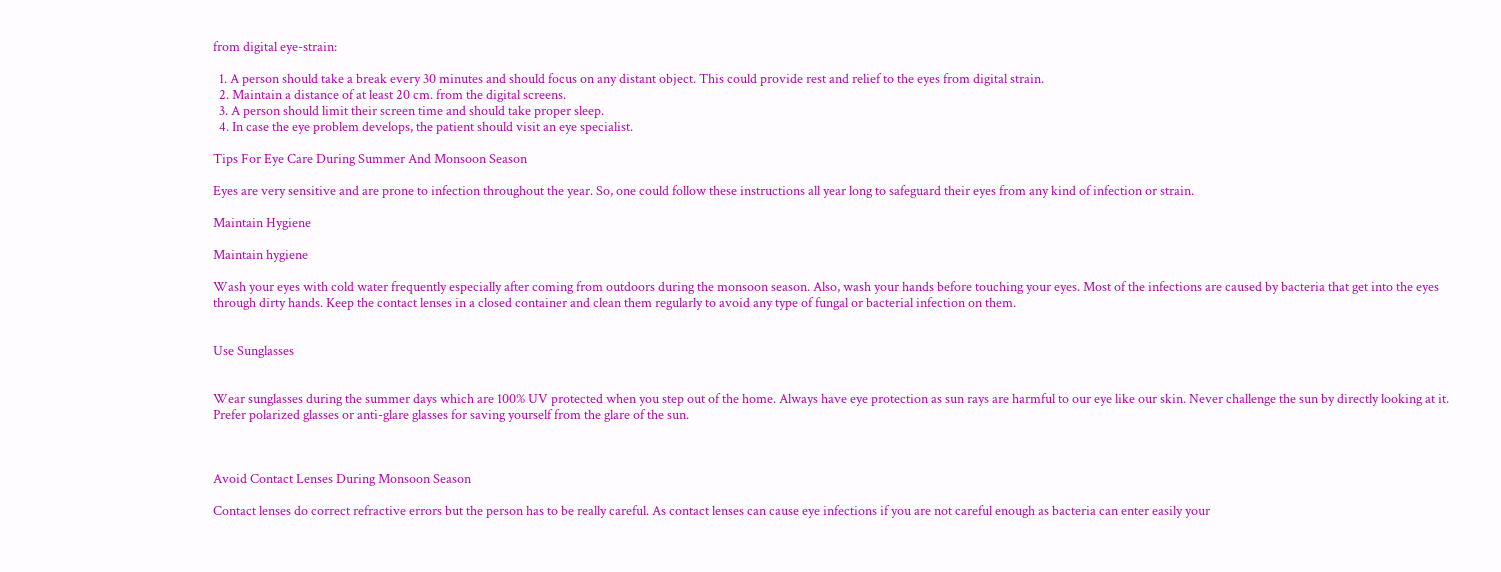from digital eye-strain:

  1. A person should take a break every 30 minutes and should focus on any distant object. This could provide rest and relief to the eyes from digital strain.
  2. Maintain a distance of at least 20 cm. from the digital screens.
  3. A person should limit their screen time and should take proper sleep.
  4. In case the eye problem develops, the patient should visit an eye specialist.

Tips For Eye Care During Summer And Monsoon Season

Eyes are very sensitive and are prone to infection throughout the year. So, one could follow these instructions all year long to safeguard their eyes from any kind of infection or strain.

Maintain Hygiene

Maintain hygiene

Wash your eyes with cold water frequently especially after coming from outdoors during the monsoon season. Also, wash your hands before touching your eyes. Most of the infections are caused by bacteria that get into the eyes through dirty hands. Keep the contact lenses in a closed container and clean them regularly to avoid any type of fungal or bacterial infection on them.


Use Sunglasses


Wear sunglasses during the summer days which are 100% UV protected when you step out of the home. Always have eye protection as sun rays are harmful to our eye like our skin. Never challenge the sun by directly looking at it. Prefer polarized glasses or anti-glare glasses for saving yourself from the glare of the sun.



Avoid Contact Lenses During Monsoon Season

Contact lenses do correct refractive errors but the person has to be really careful. As contact lenses can cause eye infections if you are not careful enough as bacteria can enter easily your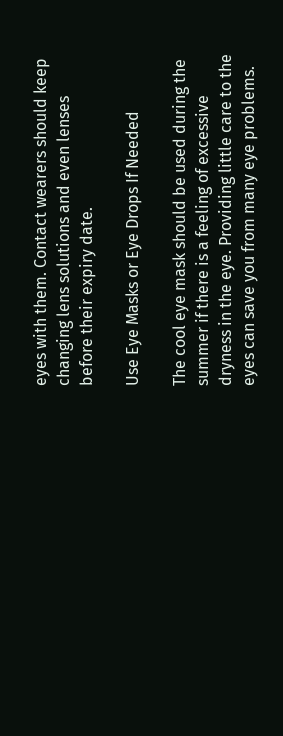eyes with them. Contact wearers should keep changing lens solutions and even lenses before their expiry date.

Use Eye Masks or Eye Drops If Needed

The cool eye mask should be used during the summer if there is a feeling of excessive dryness in the eye. Providing little care to the eyes can save you from many eye problems.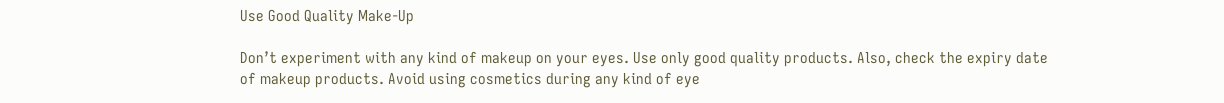Use Good Quality Make-Up

Don’t experiment with any kind of makeup on your eyes. Use only good quality products. Also, check the expiry date of makeup products. Avoid using cosmetics during any kind of eye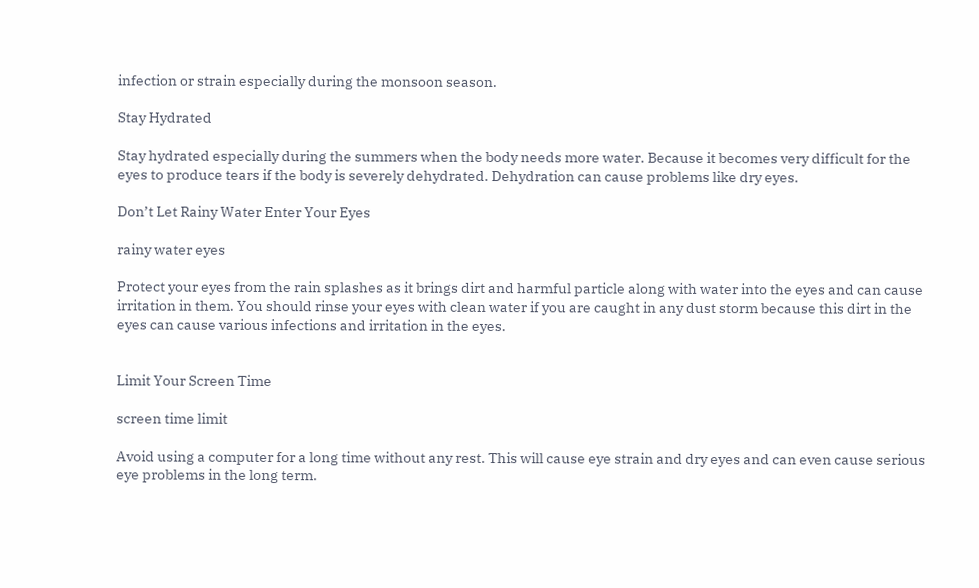infection or strain especially during the monsoon season.

Stay Hydrated

Stay hydrated especially during the summers when the body needs more water. Because it becomes very difficult for the eyes to produce tears if the body is severely dehydrated. Dehydration can cause problems like dry eyes.

Don’t Let Rainy Water Enter Your Eyes

rainy water eyes

Protect your eyes from the rain splashes as it brings dirt and harmful particle along with water into the eyes and can cause irritation in them. You should rinse your eyes with clean water if you are caught in any dust storm because this dirt in the eyes can cause various infections and irritation in the eyes.


Limit Your Screen Time

screen time limit

Avoid using a computer for a long time without any rest. This will cause eye strain and dry eyes and can even cause serious eye problems in the long term.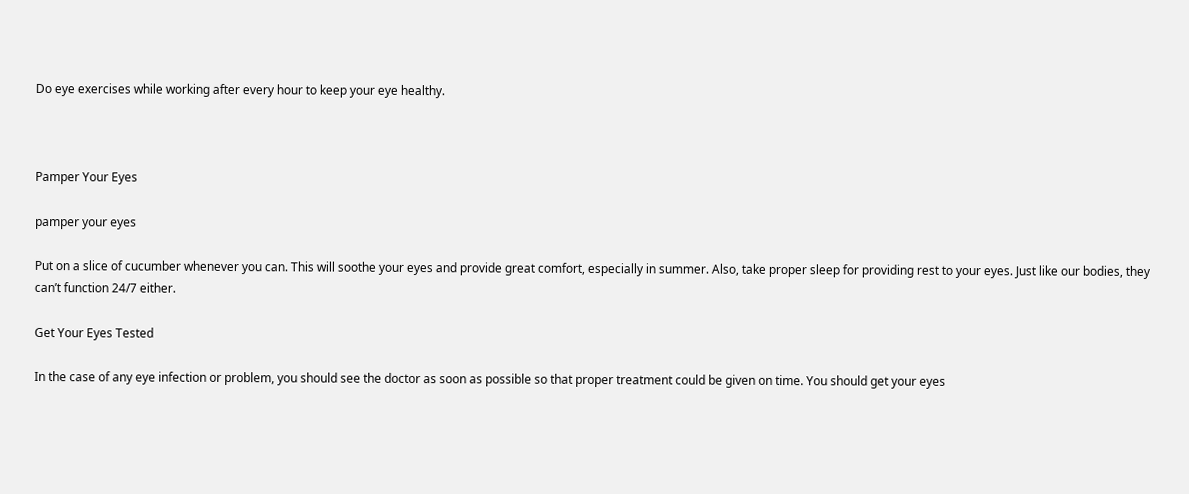Do eye exercises while working after every hour to keep your eye healthy.



Pamper Your Eyes

pamper your eyes

Put on a slice of cucumber whenever you can. This will soothe your eyes and provide great comfort, especially in summer. Also, take proper sleep for providing rest to your eyes. Just like our bodies, they can’t function 24/7 either.

Get Your Eyes Tested

In the case of any eye infection or problem, you should see the doctor as soon as possible so that proper treatment could be given on time. You should get your eyes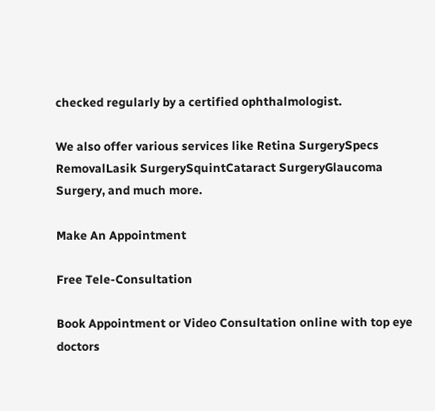checked regularly by a certified ophthalmologist.

We also offer various services like Retina SurgerySpecs RemovalLasik SurgerySquintCataract SurgeryGlaucoma Surgery, and much more.

Make An Appointment

Free Tele-Consultation

Book Appointment or Video Consultation online with top eye doctors